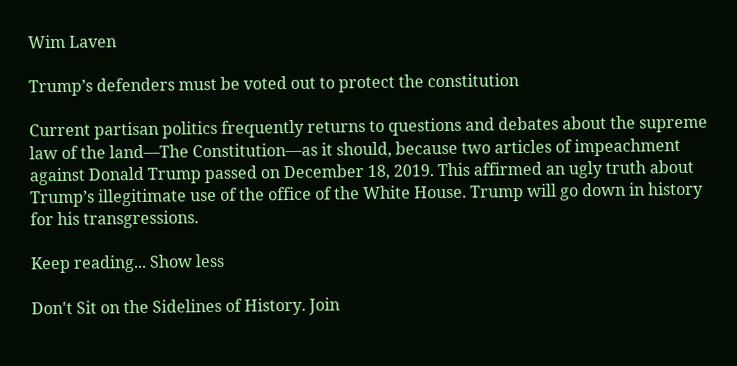Wim Laven

Trump’s defenders must be voted out to protect the constitution

Current partisan politics frequently returns to questions and debates about the supreme law of the land—The Constitution—as it should, because two articles of impeachment against Donald Trump passed on December 18, 2019. This affirmed an ugly truth about Trump’s illegitimate use of the office of the White House. Trump will go down in history for his transgressions.

Keep reading... Show less

Don't Sit on the Sidelines of History. Join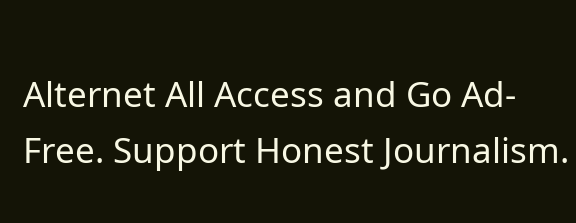Alternet All Access and Go Ad-Free. Support Honest Journalism.